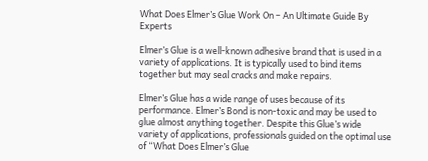What Does Elmer’s Glue Work On – An Ultimate Guide By Experts

Elmer’s Glue is a well-known adhesive brand that is used in a variety of applications. It is typically used to bind items together but may seal cracks and make repairs.

Elmer’s Glue has a wide range of uses because of its performance. Elmer’s Bond is non-toxic and may be used to glue almost anything together. Despite this Glue’s wide variety of applications, professionals guided on the optimal use of “What Does Elmer’s Glue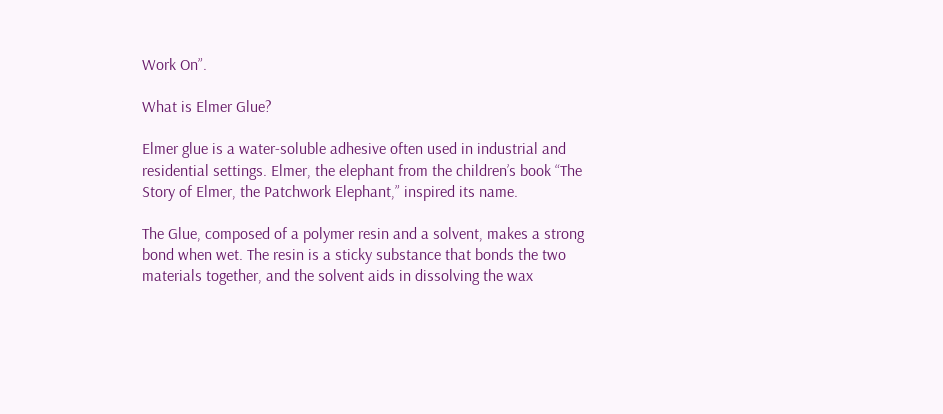Work On”.

What is Elmer Glue?

Elmer glue is a water-soluble adhesive often used in industrial and residential settings. Elmer, the elephant from the children’s book “The Story of Elmer, the Patchwork Elephant,” inspired its name.

The Glue, composed of a polymer resin and a solvent, makes a strong bond when wet. The resin is a sticky substance that bonds the two materials together, and the solvent aids in dissolving the wax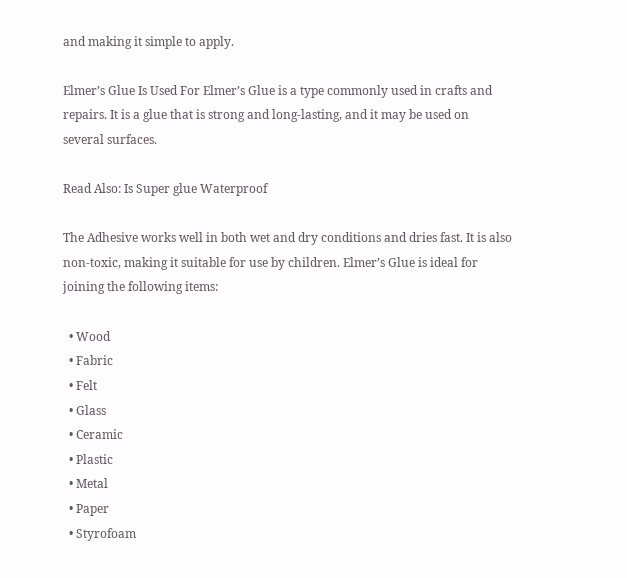and making it simple to apply.

Elmer’s Glue Is Used For Elmer’s Glue is a type commonly used in crafts and repairs. It is a glue that is strong and long-lasting, and it may be used on several surfaces.

Read Also: Is Super glue Waterproof

The Adhesive works well in both wet and dry conditions and dries fast. It is also non-toxic, making it suitable for use by children. Elmer’s Glue is ideal for joining the following items:

  • Wood
  • Fabric
  • Felt
  • Glass
  • Ceramic
  • Plastic
  • Metal
  • Paper
  • Styrofoam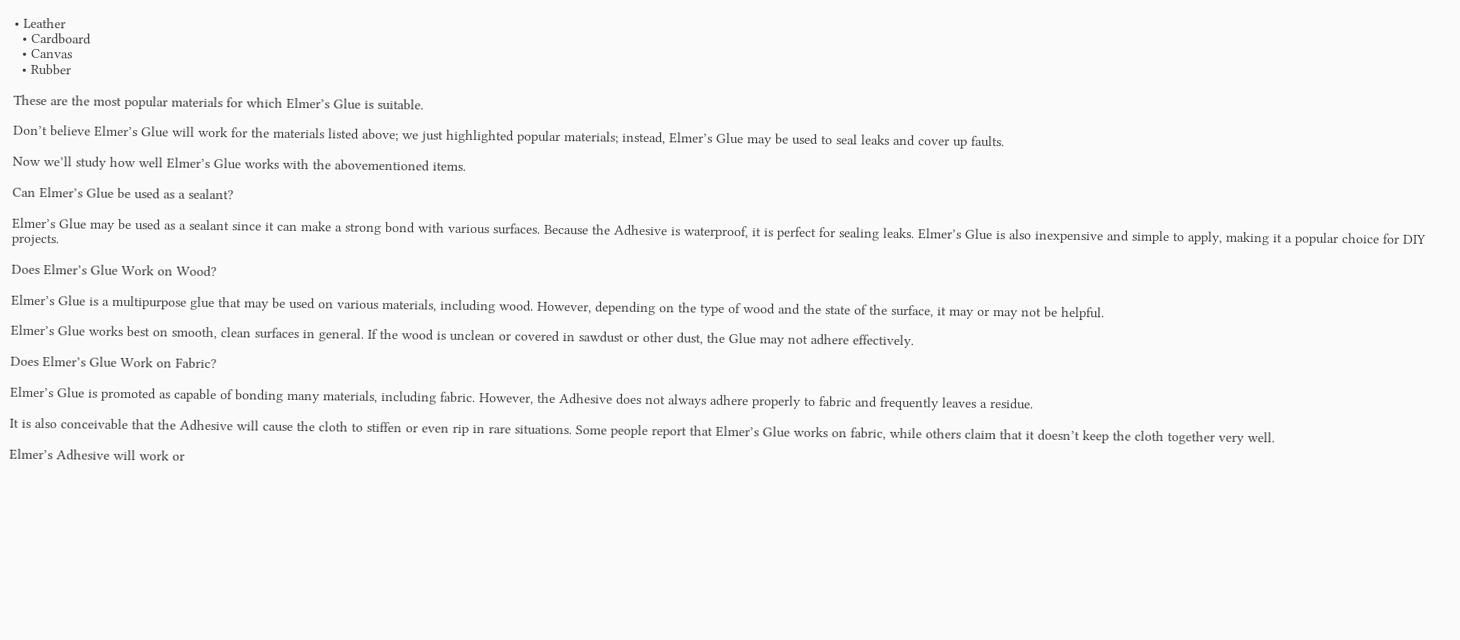• Leather
  • Cardboard
  • Canvas
  • Rubber

These are the most popular materials for which Elmer’s Glue is suitable.

Don’t believe Elmer’s Glue will work for the materials listed above; we just highlighted popular materials; instead, Elmer’s Glue may be used to seal leaks and cover up faults.

Now we’ll study how well Elmer’s Glue works with the abovementioned items.

Can Elmer’s Glue be used as a sealant?

Elmer’s Glue may be used as a sealant since it can make a strong bond with various surfaces. Because the Adhesive is waterproof, it is perfect for sealing leaks. Elmer’s Glue is also inexpensive and simple to apply, making it a popular choice for DIY projects.

Does Elmer’s Glue Work on Wood?

Elmer’s Glue is a multipurpose glue that may be used on various materials, including wood. However, depending on the type of wood and the state of the surface, it may or may not be helpful.

Elmer’s Glue works best on smooth, clean surfaces in general. If the wood is unclean or covered in sawdust or other dust, the Glue may not adhere effectively.

Does Elmer’s Glue Work on Fabric?

Elmer’s Glue is promoted as capable of bonding many materials, including fabric. However, the Adhesive does not always adhere properly to fabric and frequently leaves a residue.

It is also conceivable that the Adhesive will cause the cloth to stiffen or even rip in rare situations. Some people report that Elmer’s Glue works on fabric, while others claim that it doesn’t keep the cloth together very well.

Elmer’s Adhesive will work or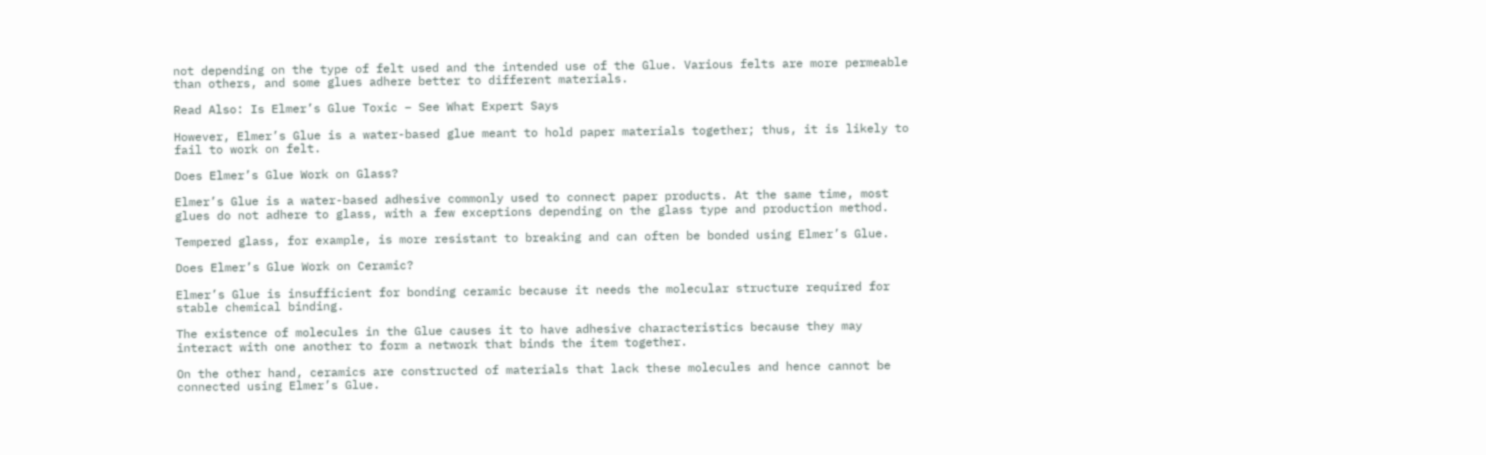not depending on the type of felt used and the intended use of the Glue. Various felts are more permeable than others, and some glues adhere better to different materials.

Read Also: Is Elmer’s Glue Toxic – See What Expert Says

However, Elmer’s Glue is a water-based glue meant to hold paper materials together; thus, it is likely to fail to work on felt.

Does Elmer’s Glue Work on Glass?

Elmer’s Glue is a water-based adhesive commonly used to connect paper products. At the same time, most glues do not adhere to glass, with a few exceptions depending on the glass type and production method.

Tempered glass, for example, is more resistant to breaking and can often be bonded using Elmer’s Glue.

Does Elmer’s Glue Work on Ceramic?

Elmer’s Glue is insufficient for bonding ceramic because it needs the molecular structure required for stable chemical binding.

The existence of molecules in the Glue causes it to have adhesive characteristics because they may interact with one another to form a network that binds the item together.

On the other hand, ceramics are constructed of materials that lack these molecules and hence cannot be connected using Elmer’s Glue.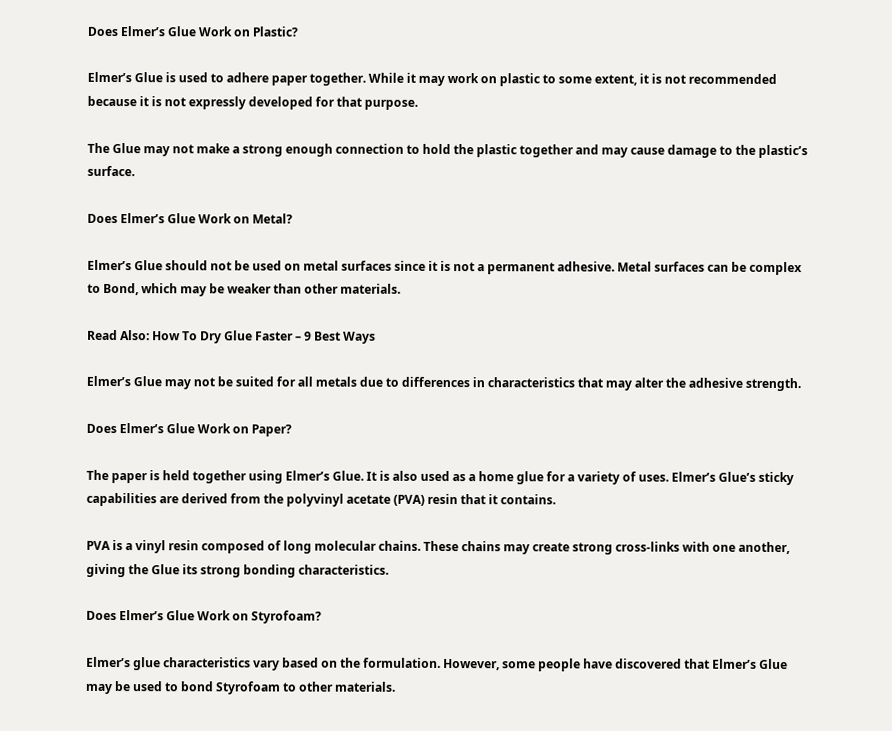Does Elmer’s Glue Work on Plastic?

Elmer’s Glue is used to adhere paper together. While it may work on plastic to some extent, it is not recommended because it is not expressly developed for that purpose.

The Glue may not make a strong enough connection to hold the plastic together and may cause damage to the plastic’s surface.

Does Elmer’s Glue Work on Metal?

Elmer’s Glue should not be used on metal surfaces since it is not a permanent adhesive. Metal surfaces can be complex to Bond, which may be weaker than other materials.

Read Also: How To Dry Glue Faster – 9 Best Ways

Elmer’s Glue may not be suited for all metals due to differences in characteristics that may alter the adhesive strength.

Does Elmer’s Glue Work on Paper?

The paper is held together using Elmer’s Glue. It is also used as a home glue for a variety of uses. Elmer’s Glue’s sticky capabilities are derived from the polyvinyl acetate (PVA) resin that it contains.

PVA is a vinyl resin composed of long molecular chains. These chains may create strong cross-links with one another, giving the Glue its strong bonding characteristics.

Does Elmer’s Glue Work on Styrofoam?

Elmer’s glue characteristics vary based on the formulation. However, some people have discovered that Elmer’s Glue may be used to bond Styrofoam to other materials.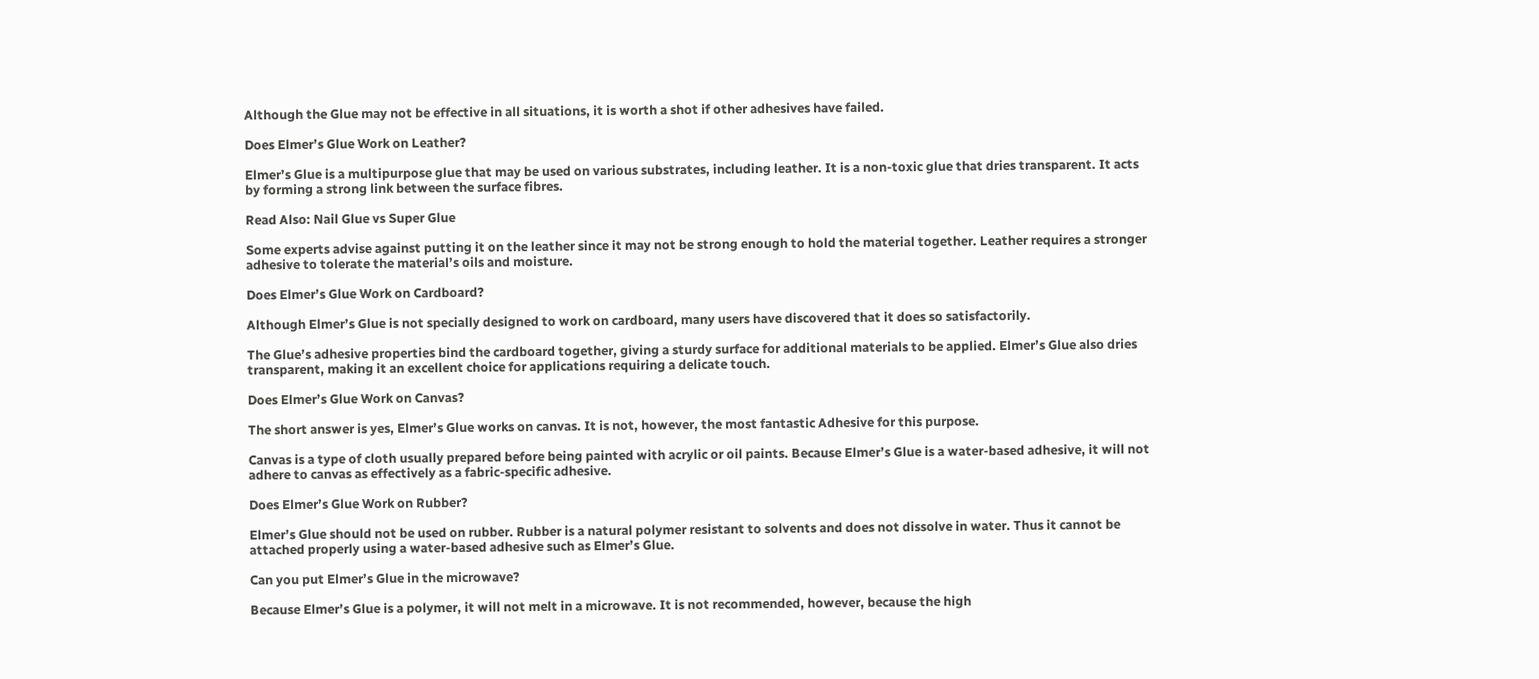Although the Glue may not be effective in all situations, it is worth a shot if other adhesives have failed.

Does Elmer’s Glue Work on Leather?

Elmer’s Glue is a multipurpose glue that may be used on various substrates, including leather. It is a non-toxic glue that dries transparent. It acts by forming a strong link between the surface fibres.

Read Also: Nail Glue vs Super Glue

Some experts advise against putting it on the leather since it may not be strong enough to hold the material together. Leather requires a stronger adhesive to tolerate the material’s oils and moisture.

Does Elmer’s Glue Work on Cardboard?

Although Elmer’s Glue is not specially designed to work on cardboard, many users have discovered that it does so satisfactorily.

The Glue’s adhesive properties bind the cardboard together, giving a sturdy surface for additional materials to be applied. Elmer’s Glue also dries transparent, making it an excellent choice for applications requiring a delicate touch.

Does Elmer’s Glue Work on Canvas?

The short answer is yes, Elmer’s Glue works on canvas. It is not, however, the most fantastic Adhesive for this purpose.

Canvas is a type of cloth usually prepared before being painted with acrylic or oil paints. Because Elmer’s Glue is a water-based adhesive, it will not adhere to canvas as effectively as a fabric-specific adhesive.

Does Elmer’s Glue Work on Rubber?

Elmer’s Glue should not be used on rubber. Rubber is a natural polymer resistant to solvents and does not dissolve in water. Thus it cannot be attached properly using a water-based adhesive such as Elmer’s Glue.

Can you put Elmer’s Glue in the microwave?

Because Elmer’s Glue is a polymer, it will not melt in a microwave. It is not recommended, however, because the high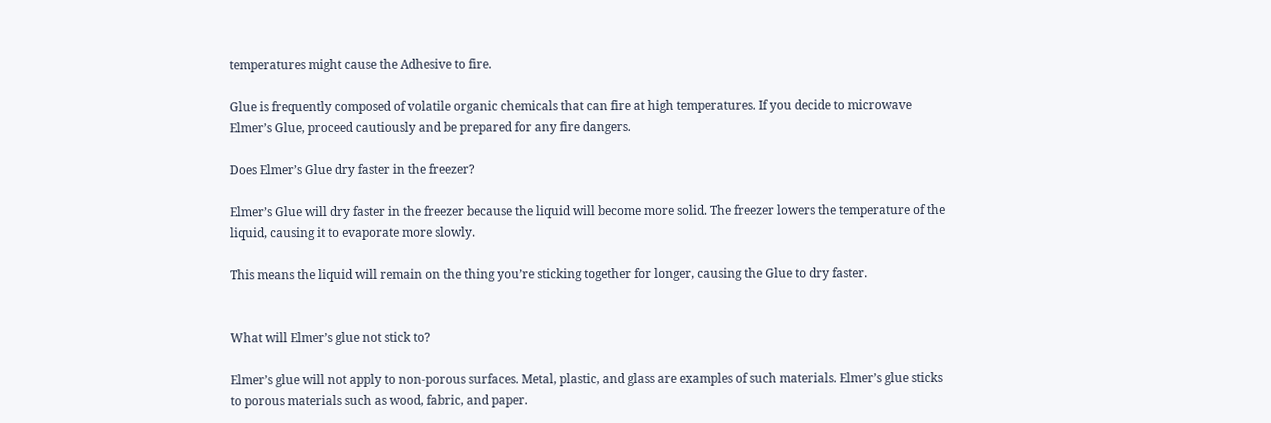temperatures might cause the Adhesive to fire.

Glue is frequently composed of volatile organic chemicals that can fire at high temperatures. If you decide to microwave Elmer’s Glue, proceed cautiously and be prepared for any fire dangers.

Does Elmer’s Glue dry faster in the freezer?

Elmer’s Glue will dry faster in the freezer because the liquid will become more solid. The freezer lowers the temperature of the liquid, causing it to evaporate more slowly.

This means the liquid will remain on the thing you’re sticking together for longer, causing the Glue to dry faster.


What will Elmer’s glue not stick to?

Elmer’s glue will not apply to non-porous surfaces. Metal, plastic, and glass are examples of such materials. Elmer’s glue sticks to porous materials such as wood, fabric, and paper.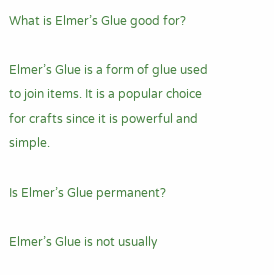What is Elmer’s Glue good for?

Elmer’s Glue is a form of glue used to join items. It is a popular choice for crafts since it is powerful and simple.

Is Elmer’s Glue permanent?

Elmer’s Glue is not usually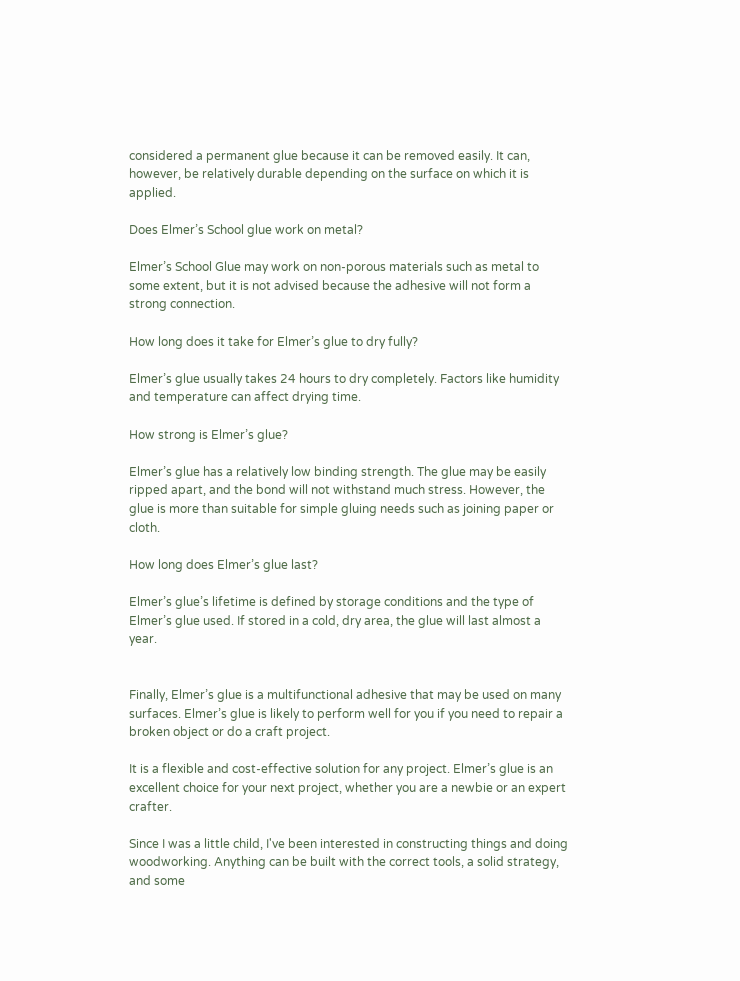considered a permanent glue because it can be removed easily. It can, however, be relatively durable depending on the surface on which it is applied.

Does Elmer’s School glue work on metal?

Elmer’s School Glue may work on non-porous materials such as metal to some extent, but it is not advised because the adhesive will not form a strong connection.

How long does it take for Elmer’s glue to dry fully?

Elmer’s glue usually takes 24 hours to dry completely. Factors like humidity and temperature can affect drying time.

How strong is Elmer’s glue?

Elmer’s glue has a relatively low binding strength. The glue may be easily ripped apart, and the bond will not withstand much stress. However, the glue is more than suitable for simple gluing needs such as joining paper or cloth.

How long does Elmer’s glue last?

Elmer’s glue’s lifetime is defined by storage conditions and the type of Elmer’s glue used. If stored in a cold, dry area, the glue will last almost a year.


Finally, Elmer’s glue is a multifunctional adhesive that may be used on many surfaces. Elmer’s glue is likely to perform well for you if you need to repair a broken object or do a craft project.

It is a flexible and cost-effective solution for any project. Elmer’s glue is an excellent choice for your next project, whether you are a newbie or an expert crafter.

Since I was a little child, I've been interested in constructing things and doing woodworking. Anything can be built with the correct tools, a solid strategy, and some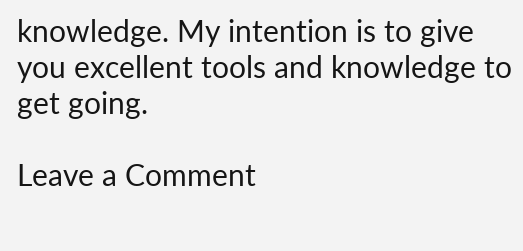knowledge. My intention is to give you excellent tools and knowledge to get going.

Leave a Comment